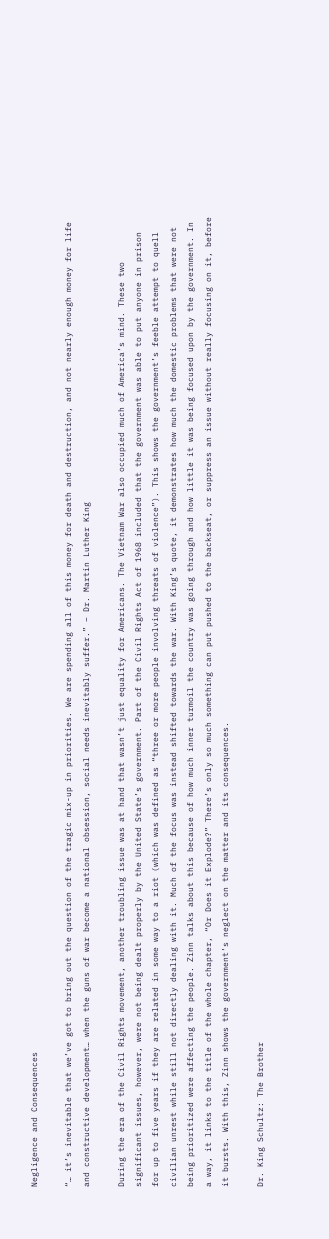Negligence and Consequences

“… it’s inevitable that we’ve got to bring out the question of the tragic mix-up in priorities. We are spending all of this money for death and destruction, and not nearly enough money for life and constructive development… when the guns of war become a national obsession, social needs inevitably suffer.” – Dr. Martin Luther King

During the era of the Civil Rights movement, another troubling issue was at hand that wasn’t just equality for Americans. The Vietnam War also occupied much of America’s mind. These two significant issues, however, were not being dealt properly by the United State’s government. Part of the Civil Rights Act of 1968 included that the government was able to put anyone in prison for up to five years if they are related in some way to a riot (which was defined as “three or more people involving threats of violence”). This shows the government’s feeble attempt to quell civilian unrest while still not directly dealing with it. Much of the focus was instead shifted towards the war. With King’s quote, it demonstrates how much the domestic problems that were not being prioritized were affecting the people. Zinn talks about this because of how much inner turmoil the country was going through and how little it was being focused upon by the government. In a way, it links to the title of the whole chapter, “Or Does it Explode?” There’s only so much something can put pushed to the backseat, or suppress an issue without really focusing on it, before it bursts. With this, Zinn shows the government’s neglect on the matter and its consequences.

Dr. King Schultz: The Brother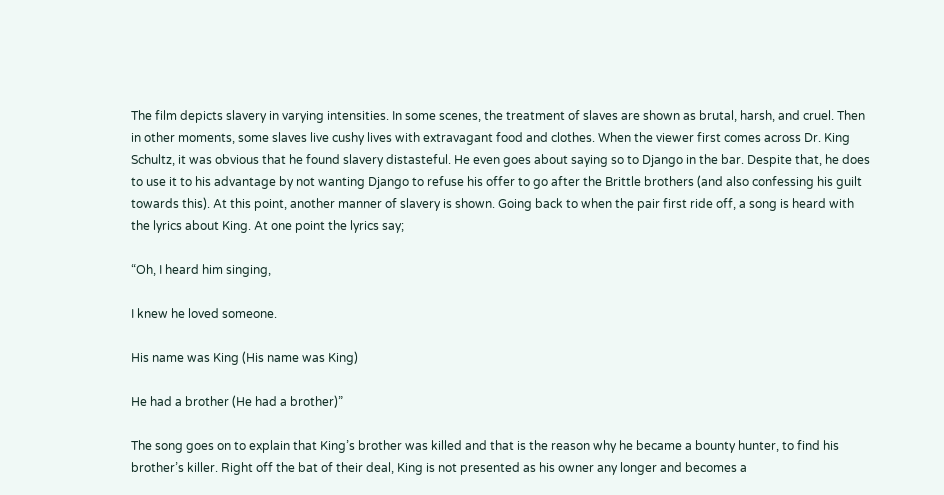The film depicts slavery in varying intensities. In some scenes, the treatment of slaves are shown as brutal, harsh, and cruel. Then in other moments, some slaves live cushy lives with extravagant food and clothes. When the viewer first comes across Dr. King Schultz, it was obvious that he found slavery distasteful. He even goes about saying so to Django in the bar. Despite that, he does to use it to his advantage by not wanting Django to refuse his offer to go after the Brittle brothers (and also confessing his guilt towards this). At this point, another manner of slavery is shown. Going back to when the pair first ride off, a song is heard with the lyrics about King. At one point the lyrics say;

“Oh, I heard him singing,

I knew he loved someone.

His name was King (His name was King)

He had a brother (He had a brother)”

The song goes on to explain that King’s brother was killed and that is the reason why he became a bounty hunter, to find his brother’s killer. Right off the bat of their deal, King is not presented as his owner any longer and becomes a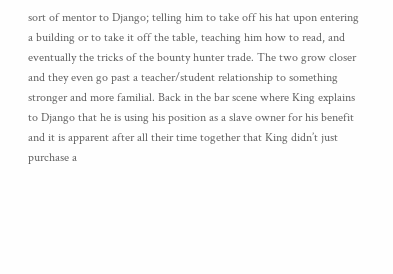sort of mentor to Django; telling him to take off his hat upon entering a building or to take it off the table, teaching him how to read, and eventually the tricks of the bounty hunter trade. The two grow closer and they even go past a teacher/student relationship to something stronger and more familial. Back in the bar scene where King explains to Django that he is using his position as a slave owner for his benefit and it is apparent after all their time together that King didn’t just purchase a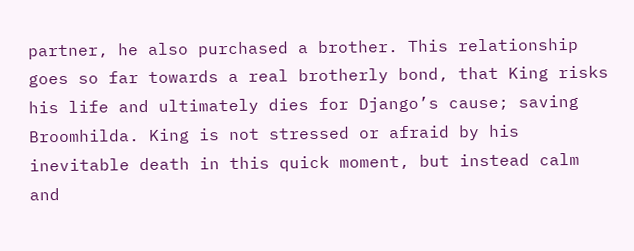partner, he also purchased a brother. This relationship goes so far towards a real brotherly bond, that King risks his life and ultimately dies for Django’s cause; saving Broomhilda. King is not stressed or afraid by his inevitable death in this quick moment, but instead calm and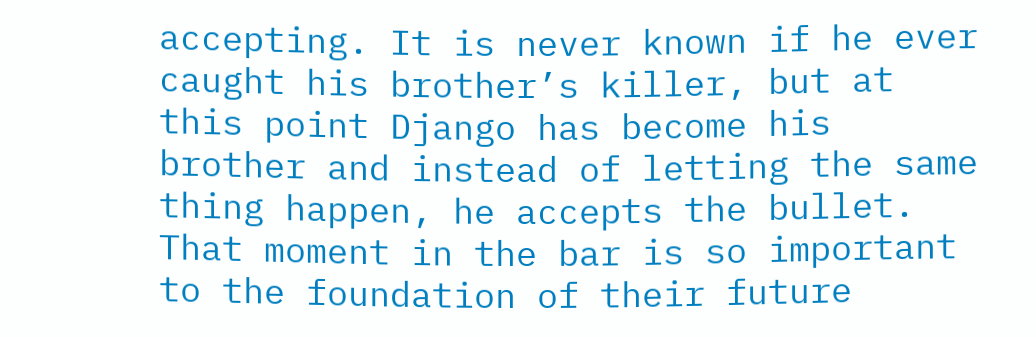accepting. It is never known if he ever caught his brother’s killer, but at this point Django has become his brother and instead of letting the same thing happen, he accepts the bullet. That moment in the bar is so important to the foundation of their future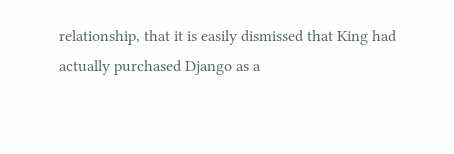relationship, that it is easily dismissed that King had actually purchased Django as a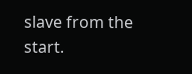slave from the start.